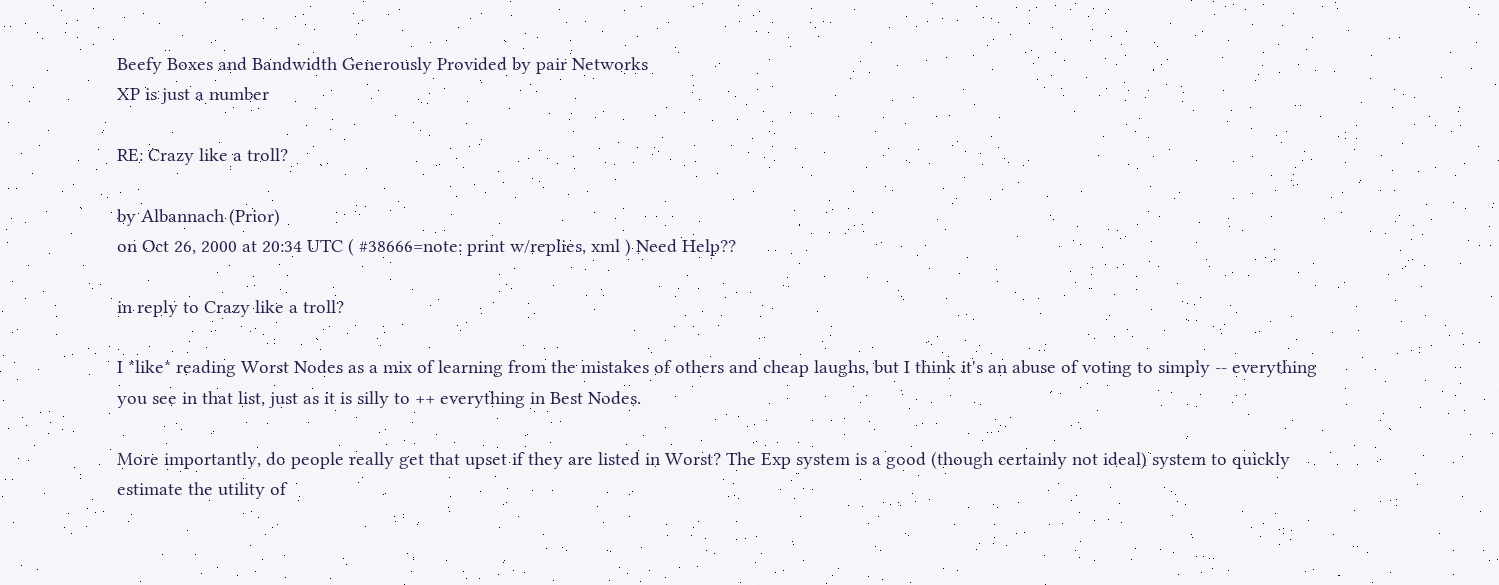Beefy Boxes and Bandwidth Generously Provided by pair Networks
XP is just a number

RE: Crazy like a troll?

by Albannach (Prior)
on Oct 26, 2000 at 20:34 UTC ( #38666=note: print w/replies, xml ) Need Help??

in reply to Crazy like a troll?

I *like* reading Worst Nodes as a mix of learning from the mistakes of others and cheap laughs, but I think it's an abuse of voting to simply -- everything you see in that list, just as it is silly to ++ everything in Best Nodes.

More importantly, do people really get that upset if they are listed in Worst? The Exp system is a good (though certainly not ideal) system to quickly estimate the utility of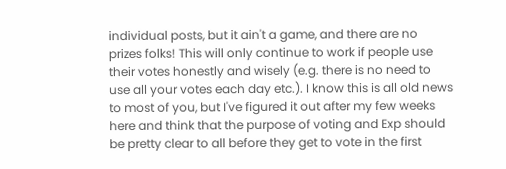individual posts, but it ain't a game, and there are no prizes folks! This will only continue to work if people use their votes honestly and wisely (e.g. there is no need to use all your votes each day etc.). I know this is all old news to most of you, but I've figured it out after my few weeks here and think that the purpose of voting and Exp should be pretty clear to all before they get to vote in the first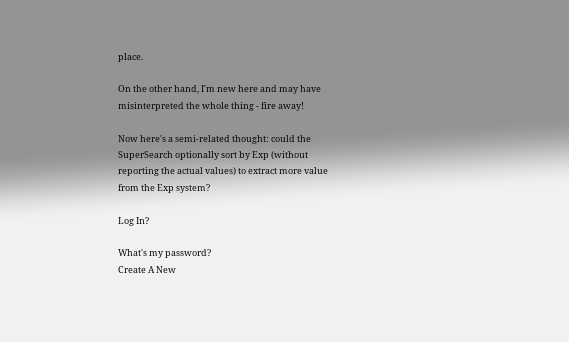place.

On the other hand, I'm new here and may have misinterpreted the whole thing - fire away!

Now here's a semi-related thought: could the SuperSearch optionally sort by Exp (without reporting the actual values) to extract more value from the Exp system?

Log In?

What's my password?
Create A New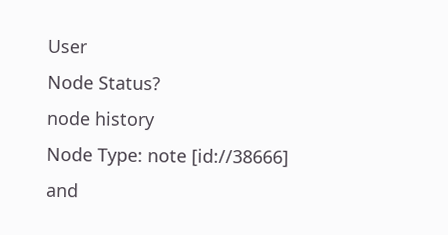User
Node Status?
node history
Node Type: note [id://38666]
and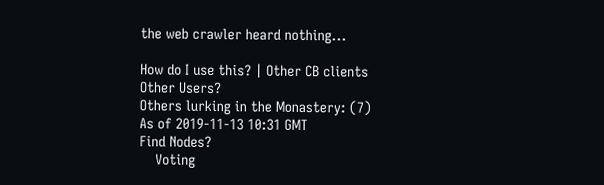the web crawler heard nothing...

How do I use this? | Other CB clients
Other Users?
Others lurking in the Monastery: (7)
As of 2019-11-13 10:31 GMT
Find Nodes?
    Voting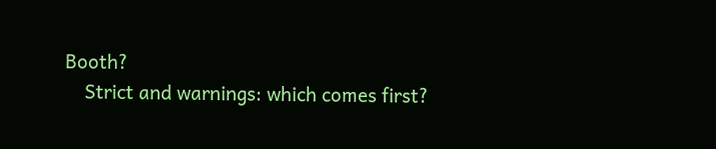Booth?
    Strict and warnings: which comes first?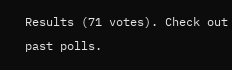Results (71 votes). Check out past polls.